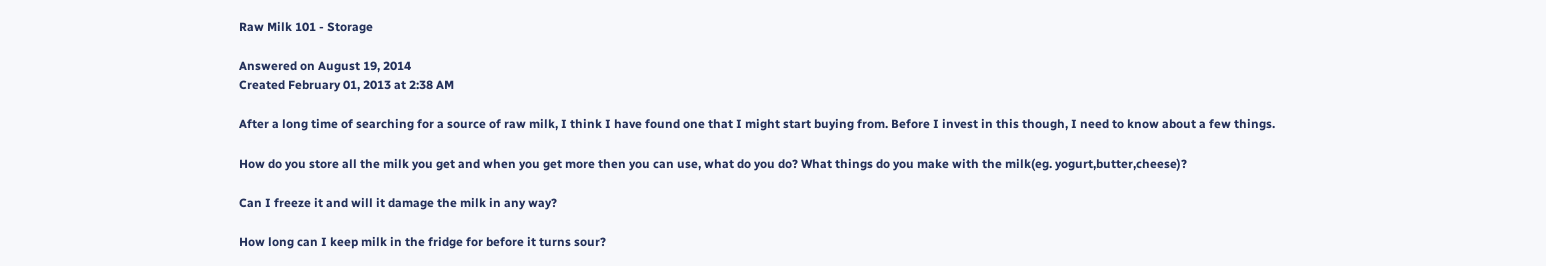Raw Milk 101 - Storage

Answered on August 19, 2014
Created February 01, 2013 at 2:38 AM

After a long time of searching for a source of raw milk, I think I have found one that I might start buying from. Before I invest in this though, I need to know about a few things.

How do you store all the milk you get and when you get more then you can use, what do you do? What things do you make with the milk(eg. yogurt,butter,cheese)?

Can I freeze it and will it damage the milk in any way?

How long can I keep milk in the fridge for before it turns sour?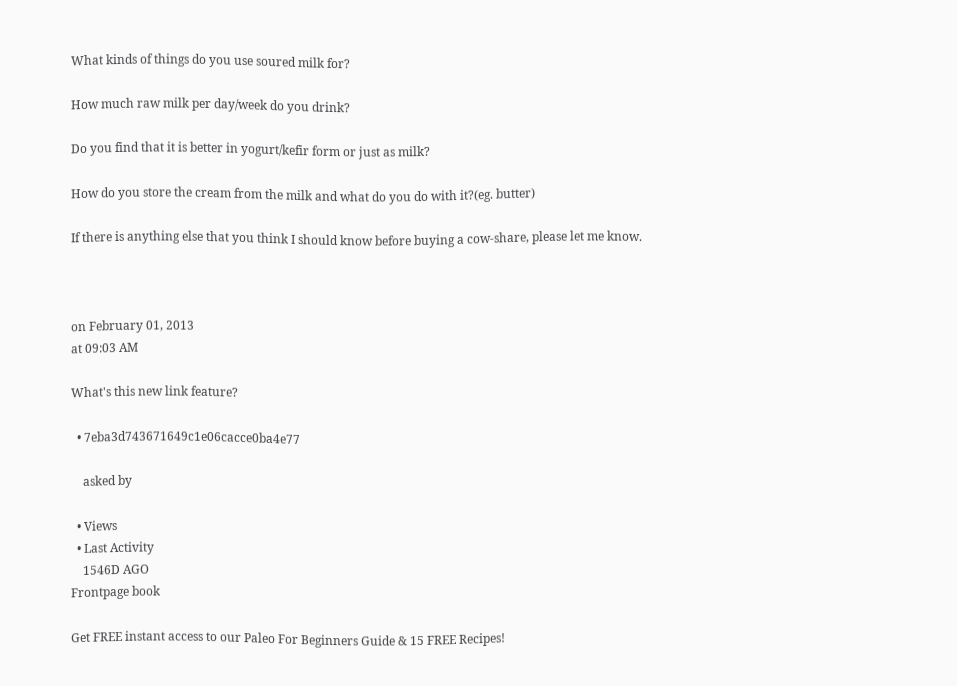What kinds of things do you use soured milk for?

How much raw milk per day/week do you drink?

Do you find that it is better in yogurt/kefir form or just as milk?

How do you store the cream from the milk and what do you do with it?(eg. butter)

If there is anything else that you think I should know before buying a cow-share, please let me know.



on February 01, 2013
at 09:03 AM

What's this new link feature?

  • 7eba3d743671649c1e06cacce0ba4e77

    asked by

  • Views
  • Last Activity
    1546D AGO
Frontpage book

Get FREE instant access to our Paleo For Beginners Guide & 15 FREE Recipes!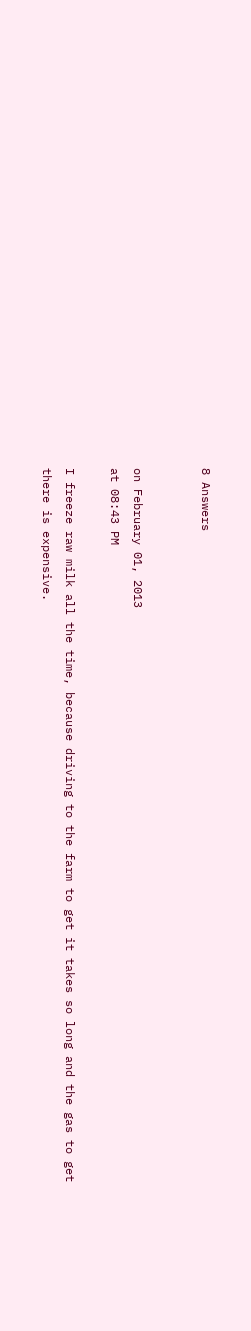8 Answers


on February 01, 2013
at 08:43 PM

I freeze raw milk all the time, because driving to the farm to get it takes so long and the gas to get there is expensive.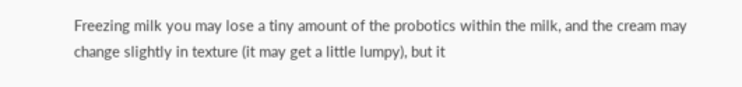Freezing milk you may lose a tiny amount of the probotics within the milk, and the cream may change slightly in texture (it may get a little lumpy), but it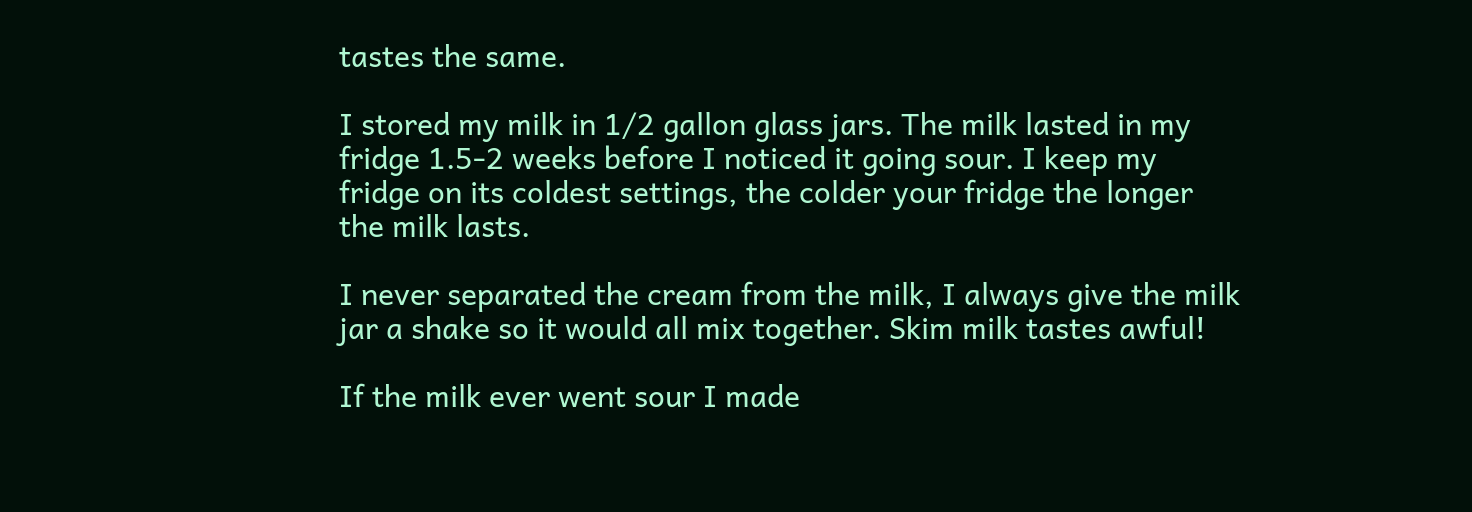tastes the same.

I stored my milk in 1/2 gallon glass jars. The milk lasted in my fridge 1.5-2 weeks before I noticed it going sour. I keep my fridge on its coldest settings, the colder your fridge the longer the milk lasts.

I never separated the cream from the milk, I always give the milk jar a shake so it would all mix together. Skim milk tastes awful!

If the milk ever went sour I made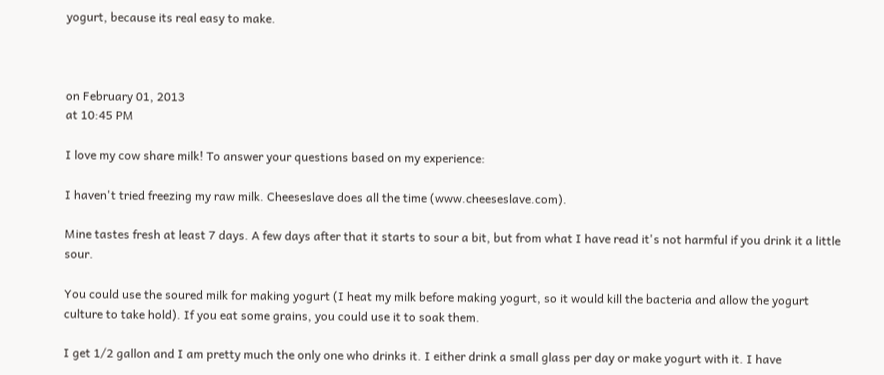yogurt, because its real easy to make.



on February 01, 2013
at 10:45 PM

I love my cow share milk! To answer your questions based on my experience:

I haven't tried freezing my raw milk. Cheeseslave does all the time (www.cheeseslave.com).

Mine tastes fresh at least 7 days. A few days after that it starts to sour a bit, but from what I have read it's not harmful if you drink it a little sour.

You could use the soured milk for making yogurt (I heat my milk before making yogurt, so it would kill the bacteria and allow the yogurt culture to take hold). If you eat some grains, you could use it to soak them.

I get 1/2 gallon and I am pretty much the only one who drinks it. I either drink a small glass per day or make yogurt with it. I have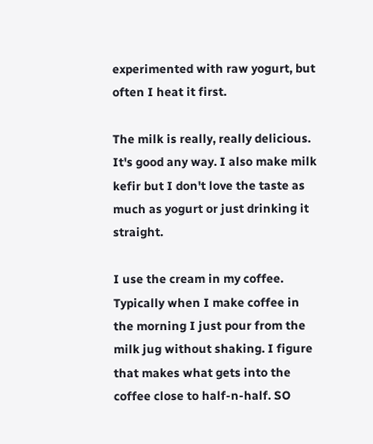experimented with raw yogurt, but often I heat it first.

The milk is really, really delicious. It's good any way. I also make milk kefir but I don't love the taste as much as yogurt or just drinking it straight.

I use the cream in my coffee. Typically when I make coffee in the morning I just pour from the milk jug without shaking. I figure that makes what gets into the coffee close to half-n-half. SO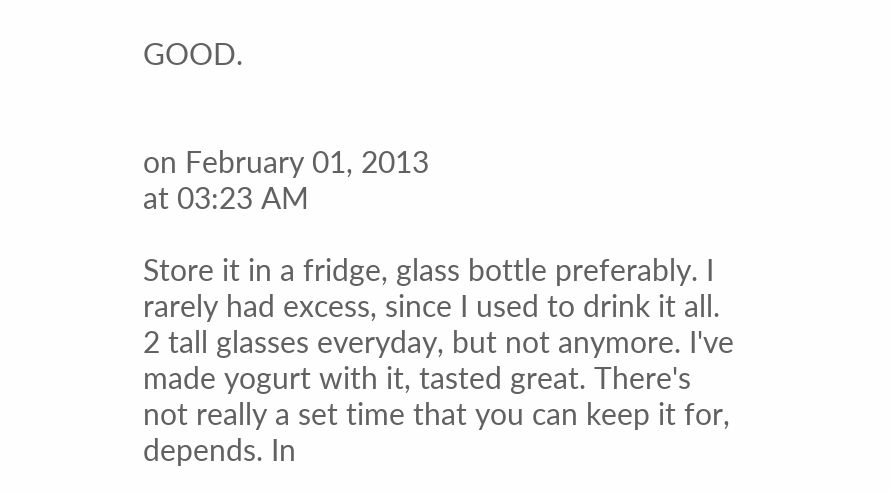GOOD.


on February 01, 2013
at 03:23 AM

Store it in a fridge, glass bottle preferably. I rarely had excess, since I used to drink it all. 2 tall glasses everyday, but not anymore. I've made yogurt with it, tasted great. There's not really a set time that you can keep it for, depends. In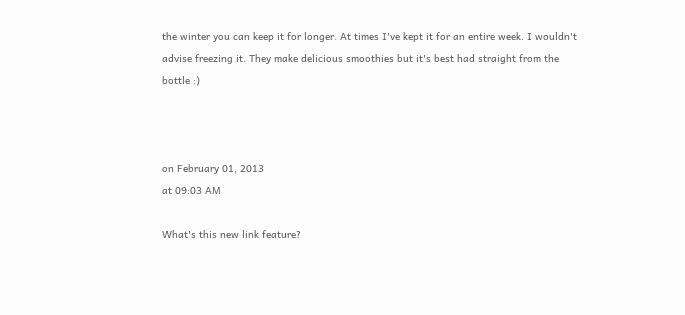the winter you can keep it for longer. At times I've kept it for an entire week. I wouldn't advise freezing it. They make delicious smoothies but it's best had straight from the bottle :)



on February 01, 2013
at 09:03 AM

What's this new link feature?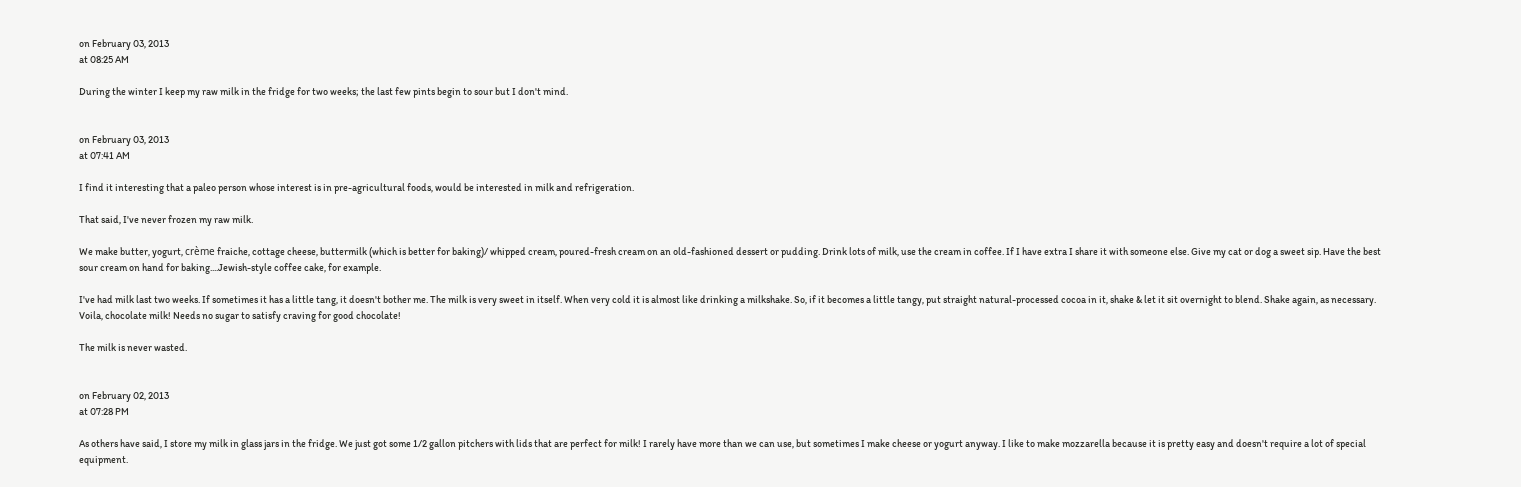on February 03, 2013
at 08:25 AM

During the winter I keep my raw milk in the fridge for two weeks; the last few pints begin to sour but I don't mind.


on February 03, 2013
at 07:41 AM

I find it interesting that a paleo person whose interest is in pre-agricultural foods, would be interested in milk and refrigeration.

That said, I've never frozen my raw milk.

We make butter, yogurt, crème fraiche, cottage cheese, buttermilk (which is better for baking)/ whipped cream, poured-fresh cream on an old-fashioned dessert or pudding. Drink lots of milk, use the cream in coffee. If I have extra I share it with someone else. Give my cat or dog a sweet sip. Have the best sour cream on hand for baking....Jewish-style coffee cake, for example.

I've had milk last two weeks. If sometimes it has a little tang, it doesn't bother me. The milk is very sweet in itself. When very cold it is almost like drinking a milkshake. So, if it becomes a little tangy, put straight natural-processed cocoa in it, shake & let it sit overnight to blend. Shake again, as necessary. Voila, chocolate milk! Needs no sugar to satisfy craving for good chocolate!

The milk is never wasted.


on February 02, 2013
at 07:28 PM

As others have said, I store my milk in glass jars in the fridge. We just got some 1/2 gallon pitchers with lids that are perfect for milk! I rarely have more than we can use, but sometimes I make cheese or yogurt anyway. I like to make mozzarella because it is pretty easy and doesn't require a lot of special equipment.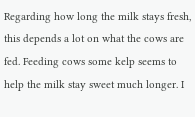Regarding how long the milk stays fresh, this depends a lot on what the cows are fed. Feeding cows some kelp seems to help the milk stay sweet much longer. I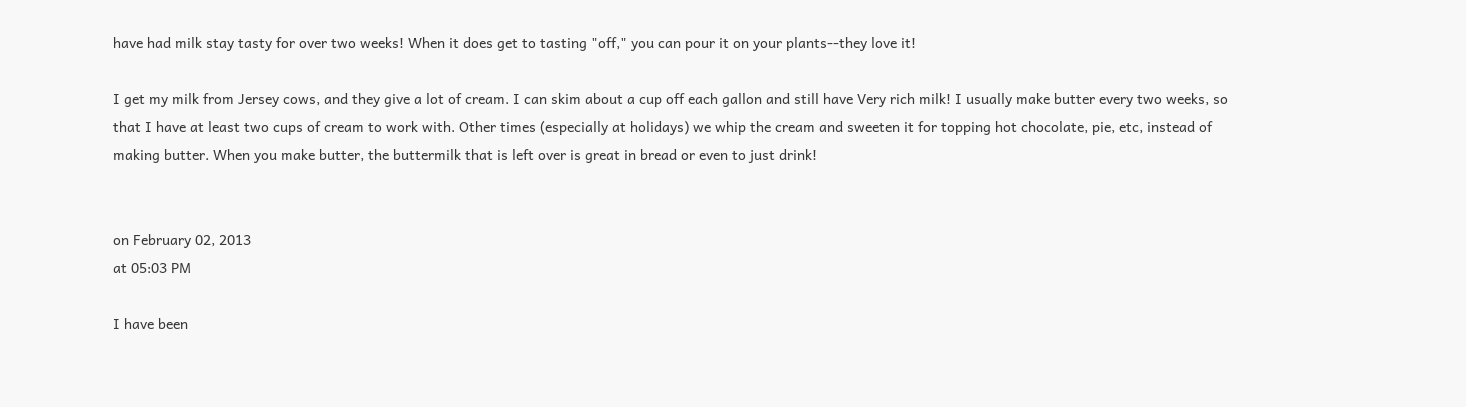have had milk stay tasty for over two weeks! When it does get to tasting "off," you can pour it on your plants--they love it!

I get my milk from Jersey cows, and they give a lot of cream. I can skim about a cup off each gallon and still have Very rich milk! I usually make butter every two weeks, so that I have at least two cups of cream to work with. Other times (especially at holidays) we whip the cream and sweeten it for topping hot chocolate, pie, etc, instead of making butter. When you make butter, the buttermilk that is left over is great in bread or even to just drink!


on February 02, 2013
at 05:03 PM

I have been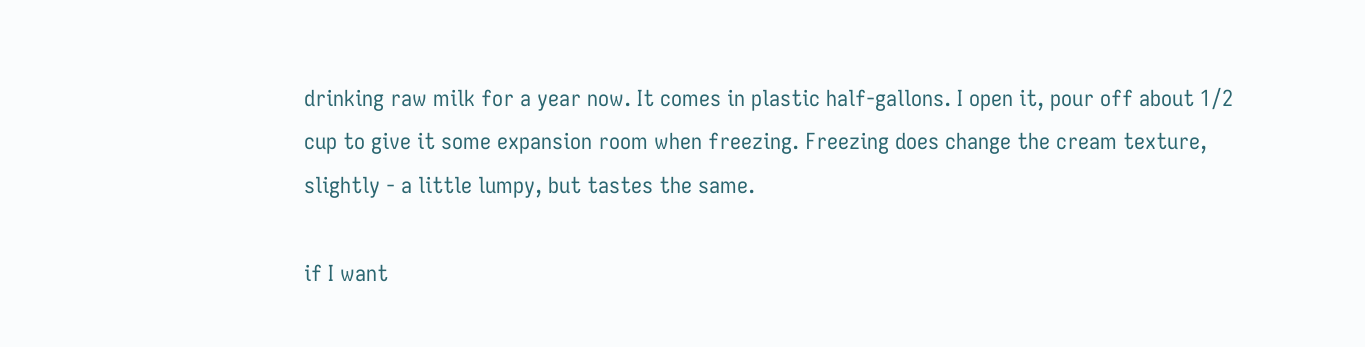drinking raw milk for a year now. It comes in plastic half-gallons. I open it, pour off about 1/2 cup to give it some expansion room when freezing. Freezing does change the cream texture, slightly - a little lumpy, but tastes the same.

if I want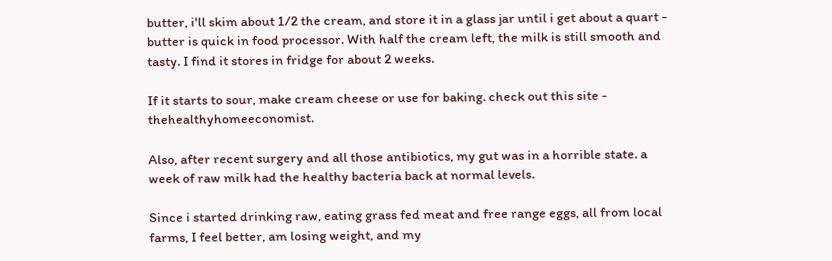butter, i'll skim about 1/2 the cream, and store it in a glass jar until i get about a quart - butter is quick in food processor. With half the cream left, the milk is still smooth and tasty. I find it stores in fridge for about 2 weeks.

If it starts to sour, make cream cheese or use for baking. check out this site - thehealthyhomeeconomist.

Also, after recent surgery and all those antibiotics, my gut was in a horrible state. a week of raw milk had the healthy bacteria back at normal levels.

Since i started drinking raw, eating grass fed meat and free range eggs, all from local farms, I feel better, am losing weight, and my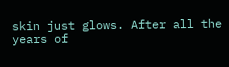skin just glows. After all the years of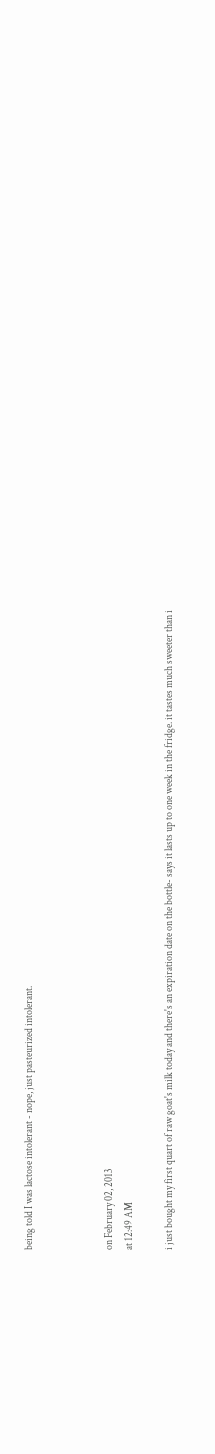being told I was lactose intolerant - nope, just pasteurized intolerant.



on February 02, 2013
at 12:49 AM

i just bought my first quart of raw goat's milk today and there's an expiration date on the bottle- says it lasts up to one week in the fridge. it tastes much sweeter than i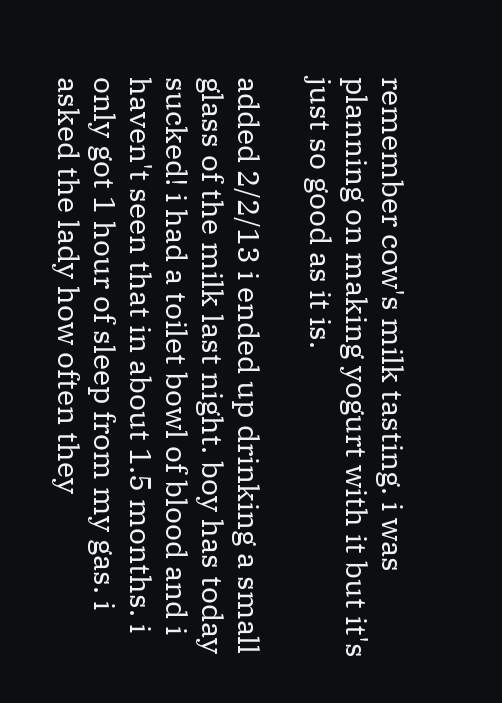remember cow's milk tasting. i was planning on making yogurt with it but it's just so good as it is.

added 2/2/13 i ended up drinking a small glass of the milk last night. boy has today sucked! i had a toilet bowl of blood and i haven't seen that in about 1.5 months. i only got 1 hour of sleep from my gas. i asked the lady how often they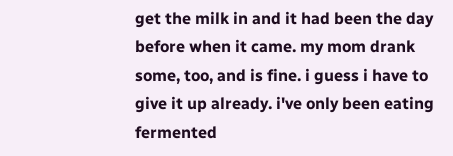get the milk in and it had been the day before when it came. my mom drank some, too, and is fine. i guess i have to give it up already. i've only been eating fermented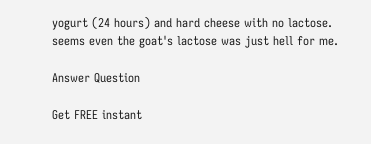yogurt (24 hours) and hard cheese with no lactose. seems even the goat's lactose was just hell for me.

Answer Question

Get FREE instant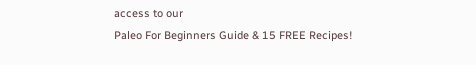access to our
Paleo For Beginners Guide & 15 FREE Recipes!